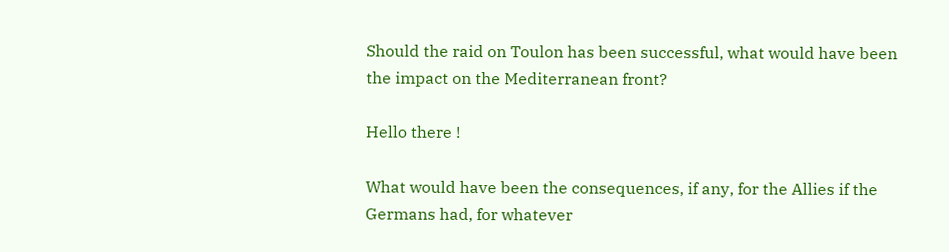Should the raid on Toulon has been successful, what would have been the impact on the Mediterranean front?

Hello there !

What would have been the consequences, if any, for the Allies if the Germans had, for whatever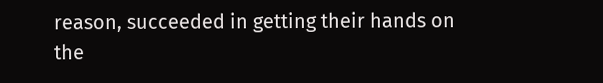reason, succeeded in getting their hands on the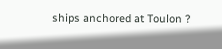ships anchored at Toulon ?